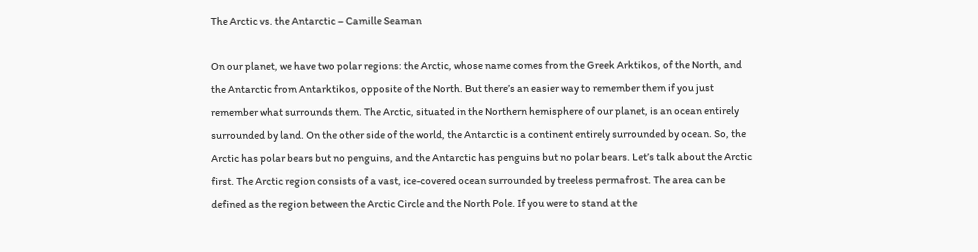The Arctic vs. the Antarctic – Camille Seaman

On our planet, we have two polar regions: the Arctic, whose name comes from the Greek Arktikos, of the North, and the Antarctic from Antarktikos, opposite of the North. But there’s an easier way to remember them if you just remember what surrounds them. The Arctic, situated in the Northern hemisphere of our planet, is an ocean entirely surrounded by land. On the other side of the world, the Antarctic is a continent entirely surrounded by ocean. So, the Arctic has polar bears but no penguins, and the Antarctic has penguins but no polar bears. Let’s talk about the Arctic first. The Arctic region consists of a vast, ice-covered ocean surrounded by treeless permafrost. The area can be defined as the region between the Arctic Circle and the North Pole. If you were to stand at the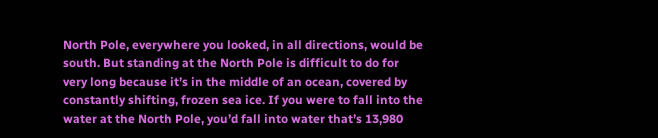North Pole, everywhere you looked, in all directions, would be south. But standing at the North Pole is difficult to do for very long because it’s in the middle of an ocean, covered by constantly shifting, frozen sea ice. If you were to fall into the water at the North Pole, you’d fall into water that’s 13,980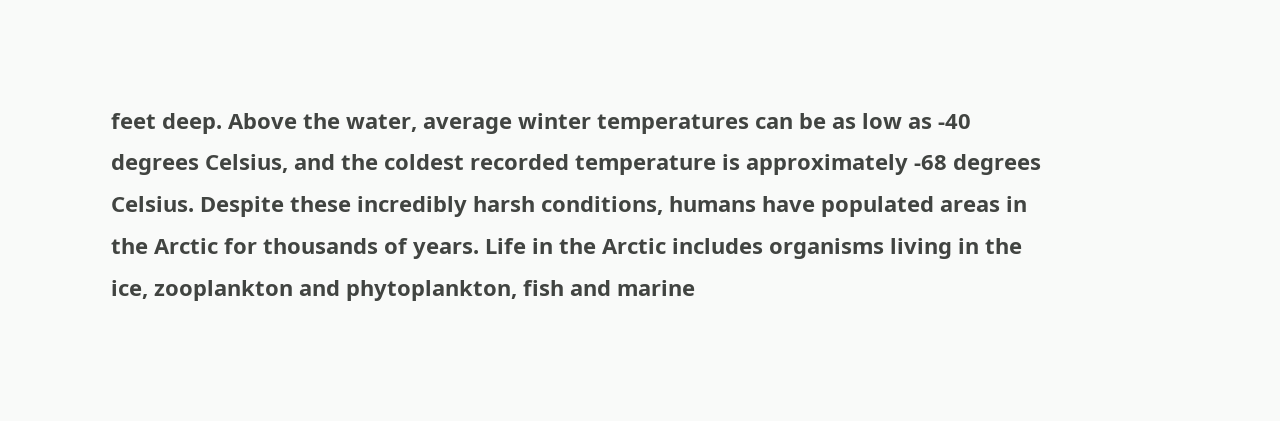feet deep. Above the water, average winter temperatures can be as low as -40 degrees Celsius, and the coldest recorded temperature is approximately -68 degrees Celsius. Despite these incredibly harsh conditions, humans have populated areas in the Arctic for thousands of years. Life in the Arctic includes organisms living in the ice, zooplankton and phytoplankton, fish and marine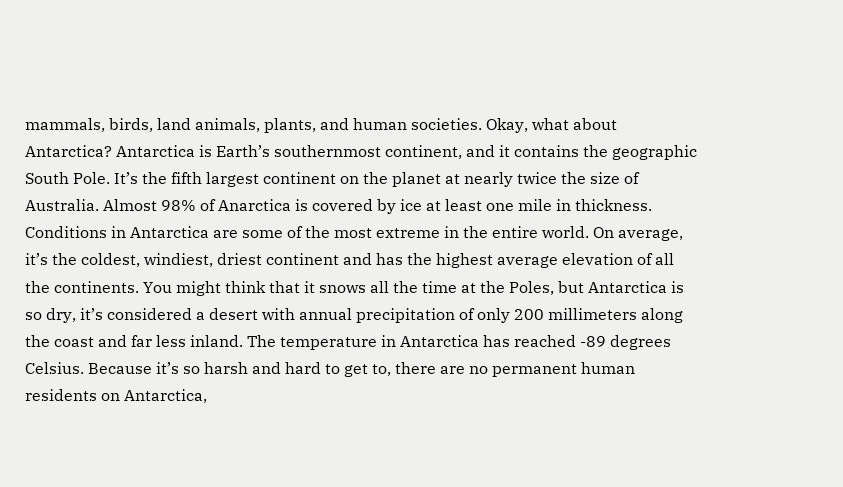mammals, birds, land animals, plants, and human societies. Okay, what about Antarctica? Antarctica is Earth’s southernmost continent, and it contains the geographic South Pole. It’s the fifth largest continent on the planet at nearly twice the size of Australia. Almost 98% of Anarctica is covered by ice at least one mile in thickness. Conditions in Antarctica are some of the most extreme in the entire world. On average, it’s the coldest, windiest, driest continent and has the highest average elevation of all the continents. You might think that it snows all the time at the Poles, but Antarctica is so dry, it’s considered a desert with annual precipitation of only 200 millimeters along the coast and far less inland. The temperature in Antarctica has reached -89 degrees Celsius. Because it’s so harsh and hard to get to, there are no permanent human residents on Antarctica,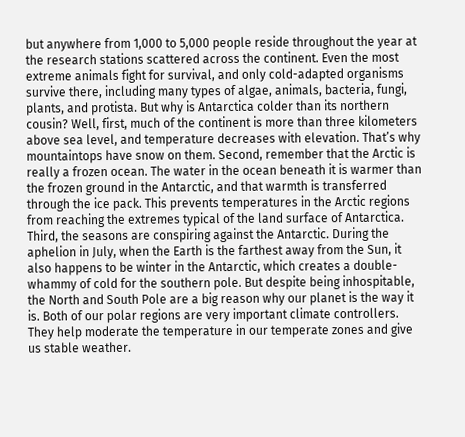but anywhere from 1,000 to 5,000 people reside throughout the year at the research stations scattered across the continent. Even the most extreme animals fight for survival, and only cold-adapted organisms survive there, including many types of algae, animals, bacteria, fungi, plants, and protista. But why is Antarctica colder than its northern cousin? Well, first, much of the continent is more than three kilometers above sea level, and temperature decreases with elevation. That’s why mountaintops have snow on them. Second, remember that the Arctic is really a frozen ocean. The water in the ocean beneath it is warmer than the frozen ground in the Antarctic, and that warmth is transferred through the ice pack. This prevents temperatures in the Arctic regions from reaching the extremes typical of the land surface of Antarctica. Third, the seasons are conspiring against the Antarctic. During the aphelion in July, when the Earth is the farthest away from the Sun, it also happens to be winter in the Antarctic, which creates a double-whammy of cold for the southern pole. But despite being inhospitable, the North and South Pole are a big reason why our planet is the way it is. Both of our polar regions are very important climate controllers. They help moderate the temperature in our temperate zones and give us stable weather.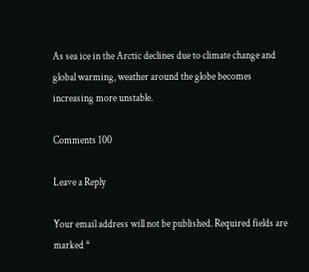As sea ice in the Arctic declines due to climate change and global warming, weather around the globe becomes increasing more unstable.

Comments 100

Leave a Reply

Your email address will not be published. Required fields are marked *